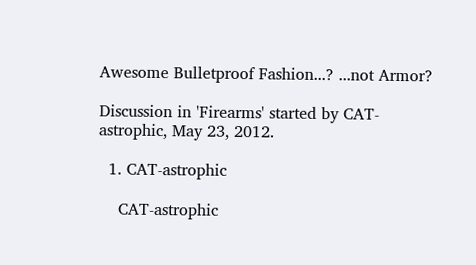Awesome Bulletproof Fashion...? ...not Armor?

Discussion in 'Firearms' started by CAT-astrophic, May 23, 2012.

  1. CAT-astrophic

    CAT-astrophic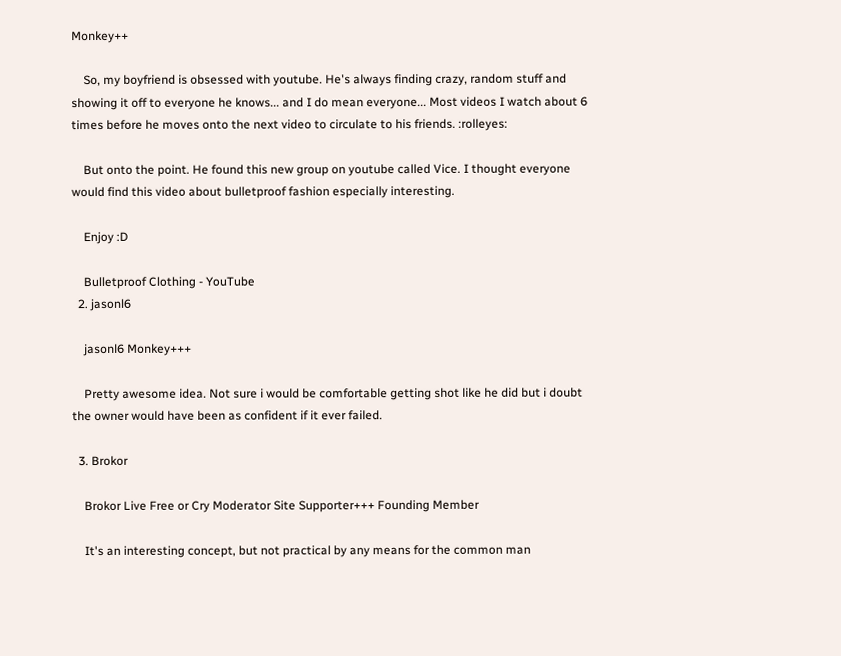Monkey++

    So, my boyfriend is obsessed with youtube. He's always finding crazy, random stuff and showing it off to everyone he knows... and I do mean everyone... Most videos I watch about 6 times before he moves onto the next video to circulate to his friends. :rolleyes:

    But onto the point. He found this new group on youtube called Vice. I thought everyone would find this video about bulletproof fashion especially interesting.

    Enjoy :D

    Bulletproof Clothing - YouTube
  2. jasonl6

    jasonl6 Monkey+++

    Pretty awesome idea. Not sure i would be comfortable getting shot like he did but i doubt the owner would have been as confident if it ever failed.

  3. Brokor

    Brokor Live Free or Cry Moderator Site Supporter+++ Founding Member

    It's an interesting concept, but not practical by any means for the common man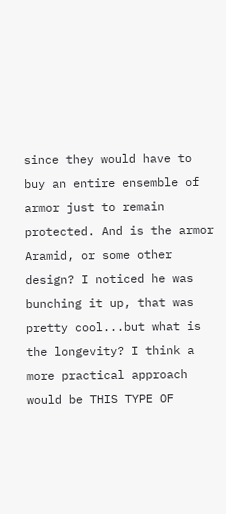since they would have to buy an entire ensemble of armor just to remain protected. And is the armor Aramid, or some other design? I noticed he was bunching it up, that was pretty cool...but what is the longevity? I think a more practical approach would be THIS TYPE OF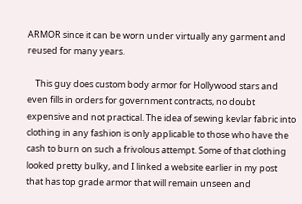ARMOR since it can be worn under virtually any garment and reused for many years.

    This guy does custom body armor for Hollywood stars and even fills in orders for government contracts, no doubt expensive and not practical. The idea of sewing kevlar fabric into clothing in any fashion is only applicable to those who have the cash to burn on such a frivolous attempt. Some of that clothing looked pretty bulky, and I linked a website earlier in my post that has top grade armor that will remain unseen and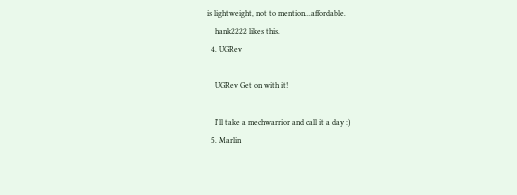is lightweight, not to mention...affordable.
    hank2222 likes this.
  4. UGRev

    UGRev Get on with it!

    I'll take a mechwarrior and call it a day :)
  5. Marlin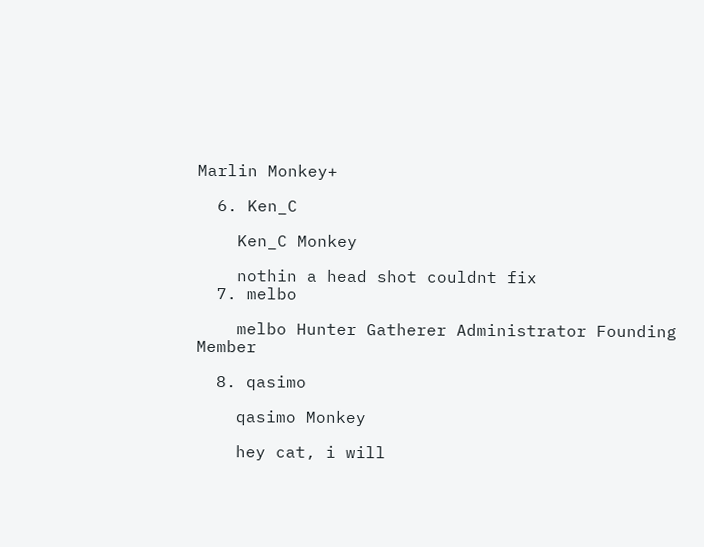Marlin Monkey+

  6. Ken_C

    Ken_C Monkey

    nothin a head shot couldnt fix
  7. melbo

    melbo Hunter Gatherer Administrator Founding Member

  8. qasimo

    qasimo Monkey

    hey cat, i will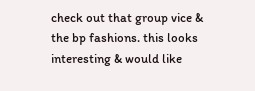check out that group vice & the bp fashions. this looks interesting & would like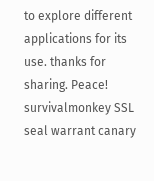to explore different applications for its use. thanks for sharing. Peace!
survivalmonkey SSL seal warrant canary